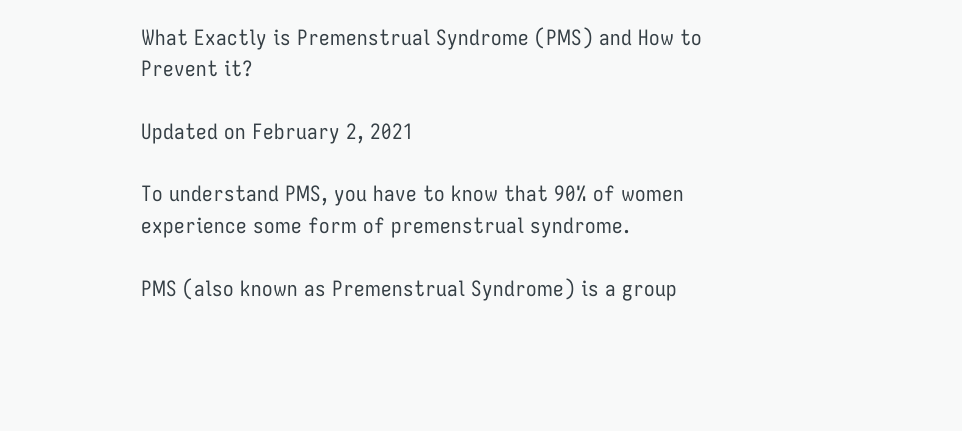What Exactly is Premenstrual Syndrome (PMS) and How to Prevent it?

Updated on February 2, 2021

To understand PMS, you have to know that 90% of women experience some form of premenstrual syndrome.

PMS (also known as Premenstrual Syndrome) is a group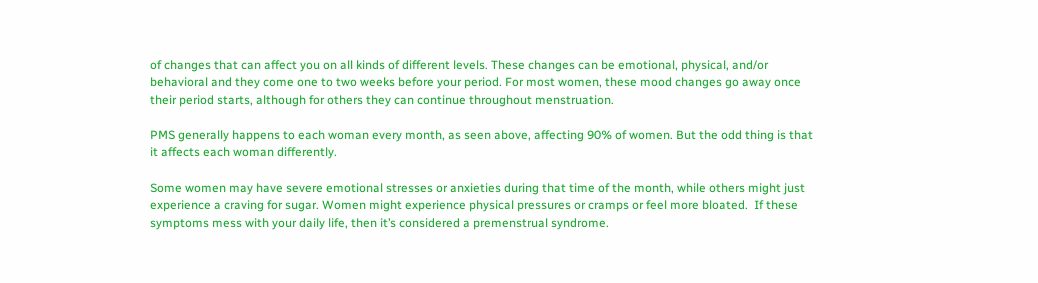of changes that can affect you on all kinds of different levels. These changes can be emotional, physical, and/or behavioral and they come one to two weeks before your period. For most women, these mood changes go away once their period starts, although for others they can continue throughout menstruation.

PMS generally happens to each woman every month, as seen above, affecting 90% of women. But the odd thing is that it affects each woman differently.

Some women may have severe emotional stresses or anxieties during that time of the month, while others might just experience a craving for sugar. Women might experience physical pressures or cramps or feel more bloated.  If these symptoms mess with your daily life, then it’s considered a premenstrual syndrome.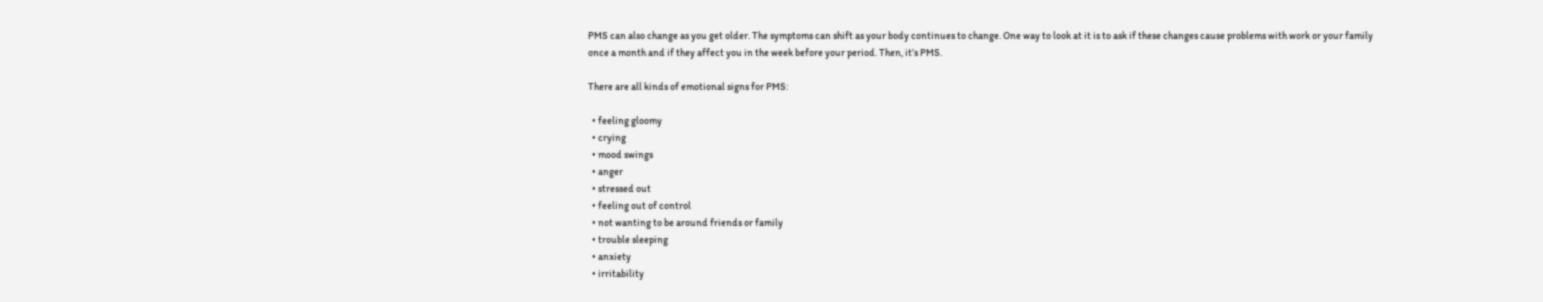PMS can also change as you get older. The symptoms can shift as your body continues to change. One way to look at it is to ask if these changes cause problems with work or your family once a month and if they affect you in the week before your period. Then, it’s PMS.

There are all kinds of emotional signs for PMS:

  • feeling gloomy
  • crying
  • mood swings
  • anger
  • stressed out
  • feeling out of control
  • not wanting to be around friends or family
  • trouble sleeping
  • anxiety
  • irritability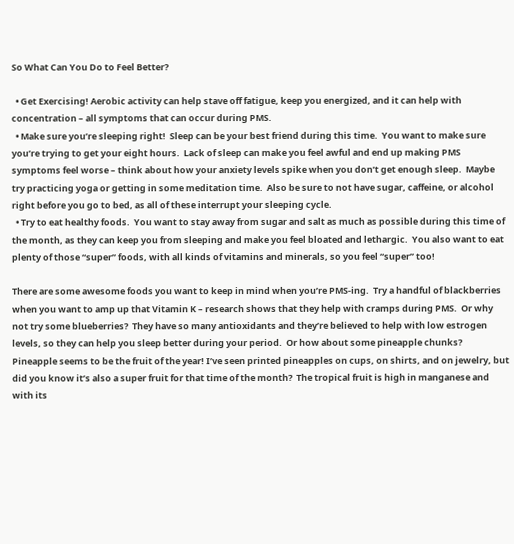So What Can You Do to Feel Better?

  • Get Exercising! Aerobic activity can help stave off fatigue, keep you energized, and it can help with concentration – all symptoms that can occur during PMS.
  • Make sure you’re sleeping right!  Sleep can be your best friend during this time.  You want to make sure you’re trying to get your eight hours.  Lack of sleep can make you feel awful and end up making PMS symptoms feel worse – think about how your anxiety levels spike when you don’t get enough sleep.  Maybe try practicing yoga or getting in some meditation time.  Also be sure to not have sugar, caffeine, or alcohol right before you go to bed, as all of these interrupt your sleeping cycle.
  • Try to eat healthy foods.  You want to stay away from sugar and salt as much as possible during this time of the month, as they can keep you from sleeping and make you feel bloated and lethargic.  You also want to eat plenty of those “super” foods, with all kinds of vitamins and minerals, so you feel “super” too!

There are some awesome foods you want to keep in mind when you’re PMS-ing.  Try a handful of blackberries when you want to amp up that Vitamin K – research shows that they help with cramps during PMS.  Or why not try some blueberries?  They have so many antioxidants and they’re believed to help with low estrogen levels, so they can help you sleep better during your period.  Or how about some pineapple chunks?  Pineapple seems to be the fruit of the year! I’ve seen printed pineapples on cups, on shirts, and on jewelry, but did you know it’s also a super fruit for that time of the month?  The tropical fruit is high in manganese and with its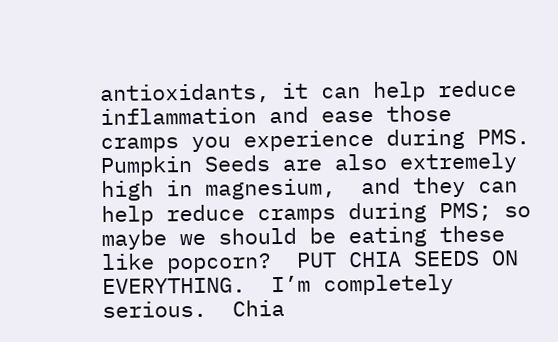antioxidants, it can help reduce inflammation and ease those cramps you experience during PMS.  Pumpkin Seeds are also extremely high in magnesium,  and they can help reduce cramps during PMS; so maybe we should be eating these like popcorn?  PUT CHIA SEEDS ON EVERYTHING.  I’m completely serious.  Chia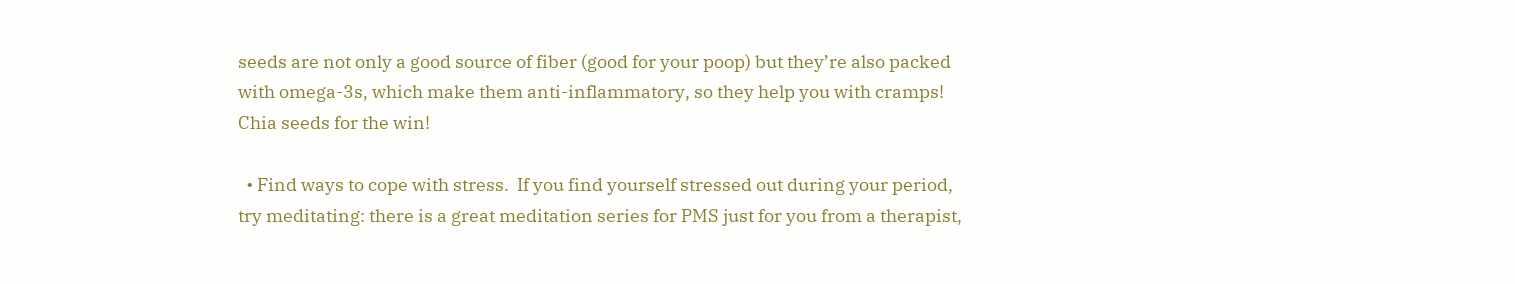seeds are not only a good source of fiber (good for your poop) but they’re also packed with omega-3s, which make them anti-inflammatory, so they help you with cramps!  Chia seeds for the win!

  • Find ways to cope with stress.  If you find yourself stressed out during your period, try meditating: there is a great meditation series for PMS just for you from a therapist,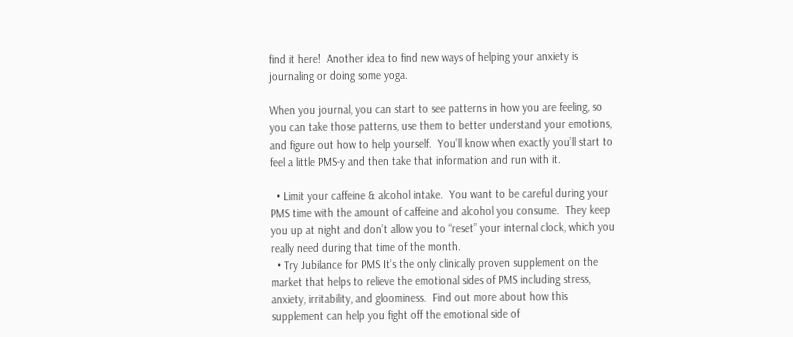find it here!  Another idea to find new ways of helping your anxiety is journaling or doing some yoga.

When you journal, you can start to see patterns in how you are feeling, so you can take those patterns, use them to better understand your emotions, and figure out how to help yourself.  You’ll know when exactly you’ll start to feel a little PMS-y and then take that information and run with it.

  • Limit your caffeine & alcohol intake.  You want to be careful during your PMS time with the amount of caffeine and alcohol you consume.  They keep you up at night and don’t allow you to “reset” your internal clock, which you really need during that time of the month.
  • Try Jubilance for PMS It’s the only clinically proven supplement on the market that helps to relieve the emotional sides of PMS including stress, anxiety, irritability, and gloominess.  Find out more about how this supplement can help you fight off the emotional side of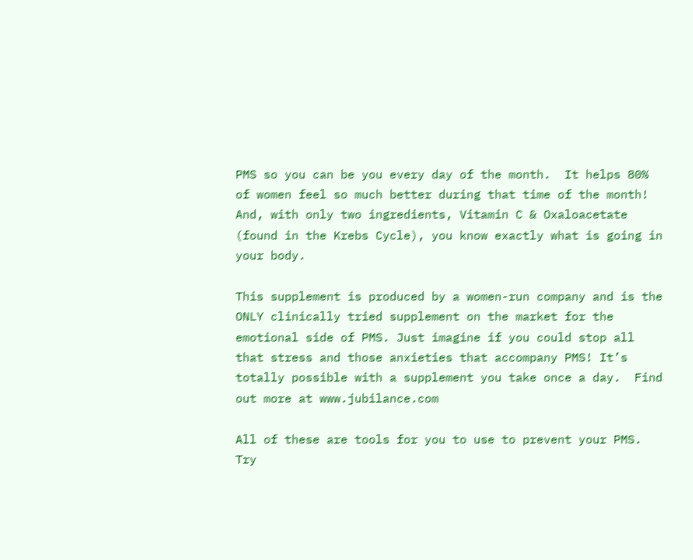PMS so you can be you every day of the month.  It helps 80% of women feel so much better during that time of the month!  And, with only two ingredients, Vitamin C & Oxaloacetate (found in the Krebs Cycle), you know exactly what is going in your body.

This supplement is produced by a women-run company and is the ONLY clinically tried supplement on the market for the emotional side of PMS. Just imagine if you could stop all that stress and those anxieties that accompany PMS! It’s totally possible with a supplement you take once a day.  Find out more at www.jubilance.com

All of these are tools for you to use to prevent your PMS.  Try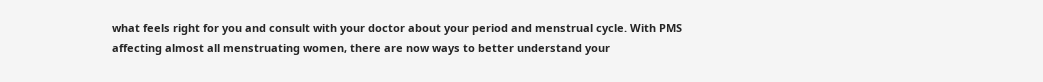what feels right for you and consult with your doctor about your period and menstrual cycle. With PMS affecting almost all menstruating women, there are now ways to better understand your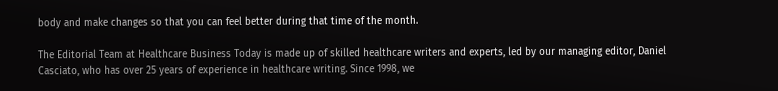body and make changes so that you can feel better during that time of the month.

The Editorial Team at Healthcare Business Today is made up of skilled healthcare writers and experts, led by our managing editor, Daniel Casciato, who has over 25 years of experience in healthcare writing. Since 1998, we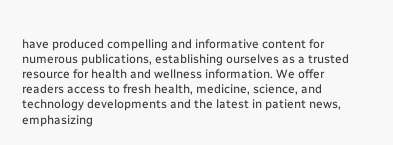have produced compelling and informative content for numerous publications, establishing ourselves as a trusted resource for health and wellness information. We offer readers access to fresh health, medicine, science, and technology developments and the latest in patient news, emphasizing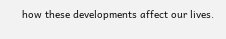how these developments affect our lives.